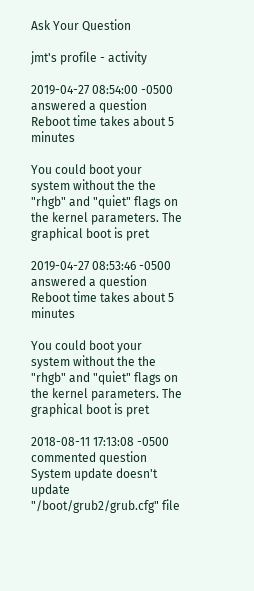Ask Your Question

jmt's profile - activity

2019-04-27 08:54:00 -0500 answered a question Reboot time takes about 5 minutes

You could boot your system without the the "rhgb" and "quiet" flags on the kernel parameters. The graphical boot is pret

2019-04-27 08:53:46 -0500 answered a question Reboot time takes about 5 minutes

You could boot your system without the the "rhgb" and "quiet" flags on the kernel parameters. The graphical boot is pret

2018-08-11 17:13:08 -0500 commented question System update doesn't update "/boot/grub2/grub.cfg" file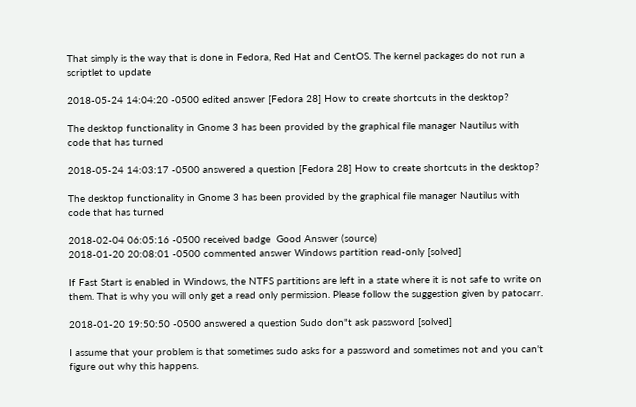That simply is the way that is done in Fedora, Red Hat and CentOS. The kernel packages do not run a scriptlet to update

2018-05-24 14:04:20 -0500 edited answer [Fedora 28] How to create shortcuts in the desktop?

The desktop functionality in Gnome 3 has been provided by the graphical file manager Nautilus with code that has turned

2018-05-24 14:03:17 -0500 answered a question [Fedora 28] How to create shortcuts in the desktop?

The desktop functionality in Gnome 3 has been provided by the graphical file manager Nautilus with code that has turned

2018-02-04 06:05:16 -0500 received badge  Good Answer (source)
2018-01-20 20:08:01 -0500 commented answer Windows partition read-only [solved]

If Fast Start is enabled in Windows, the NTFS partitions are left in a state where it is not safe to write on them. That is why you will only get a read only permission. Please follow the suggestion given by patocarr.

2018-01-20 19:50:50 -0500 answered a question Sudo don"t ask password [solved]

I assume that your problem is that sometimes sudo asks for a password and sometimes not and you can't figure out why this happens.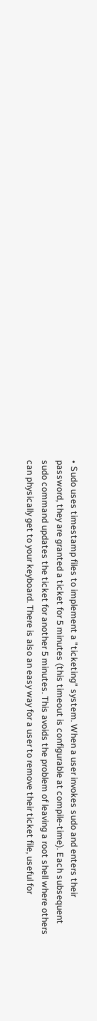• Sudo uses timestamp files to implement a "ticketing" system. When a user invokes sudo and enters their password, they are granted a ticket for 5 minutes (this timeout is configurable at compile-time). Each subsequent sudo command updates the ticket for another 5 minutes. This avoids the problem of leaving a root shell where others can physically get to your keyboard. There is also an easy way for a user to remove their ticket file, useful for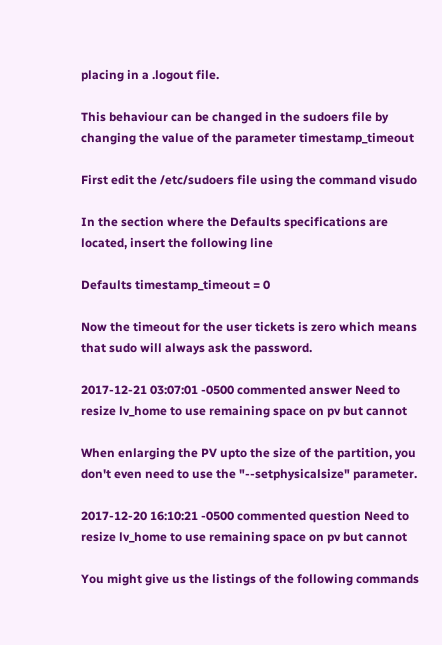placing in a .logout file.

This behaviour can be changed in the sudoers file by changing the value of the parameter timestamp_timeout

First edit the /etc/sudoers file using the command visudo

In the section where the Defaults specifications are located, insert the following line

Defaults timestamp_timeout = 0

Now the timeout for the user tickets is zero which means that sudo will always ask the password.

2017-12-21 03:07:01 -0500 commented answer Need to resize lv_home to use remaining space on pv but cannot

When enlarging the PV upto the size of the partition, you don't even need to use the "--setphysicalsize" parameter.

2017-12-20 16:10:21 -0500 commented question Need to resize lv_home to use remaining space on pv but cannot

You might give us the listings of the following commands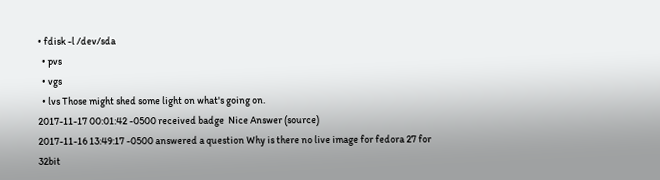• fdisk -l /dev/sda
  • pvs
  • vgs
  • lvs Those might shed some light on what's going on.
2017-11-17 00:01:42 -0500 received badge  Nice Answer (source)
2017-11-16 13:49:17 -0500 answered a question Why is there no live image for fedora 27 for 32bit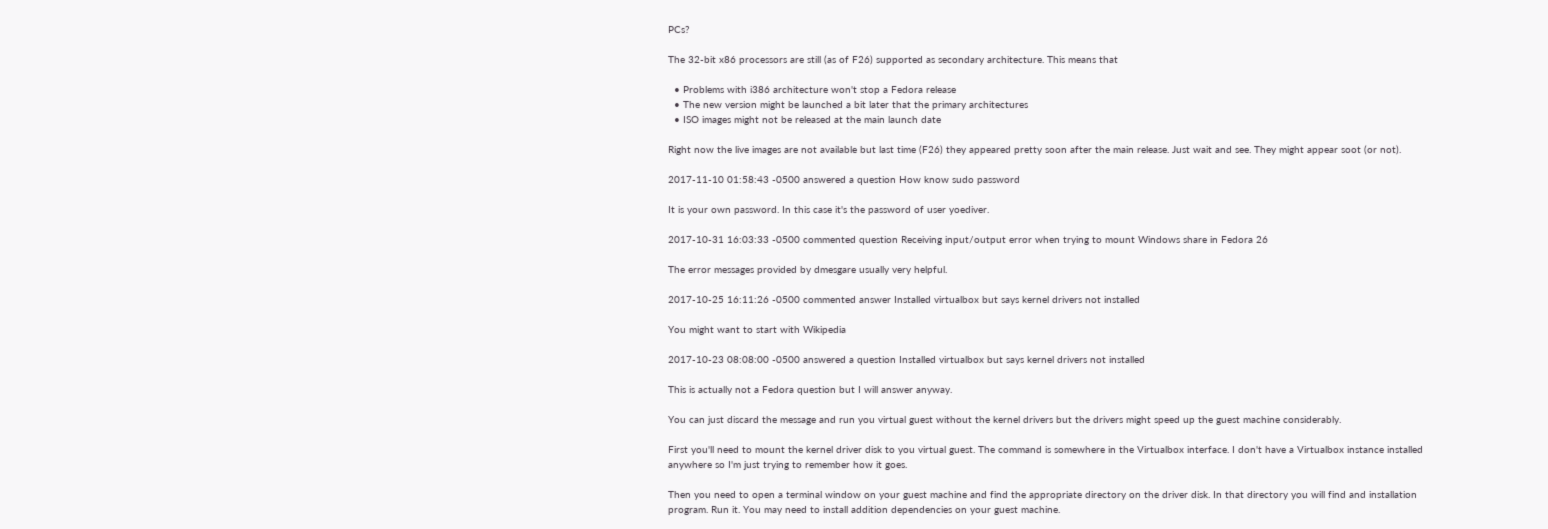PCs?

The 32-bit x86 processors are still (as of F26) supported as secondary architecture. This means that

  • Problems with i386 architecture won't stop a Fedora release
  • The new version might be launched a bit later that the primary architectures
  • ISO images might not be released at the main launch date

Right now the live images are not available but last time (F26) they appeared pretty soon after the main release. Just wait and see. They might appear soot (or not).

2017-11-10 01:58:43 -0500 answered a question How know sudo password

It is your own password. In this case it's the password of user yoediver.

2017-10-31 16:03:33 -0500 commented question Receiving input/output error when trying to mount Windows share in Fedora 26

The error messages provided by dmesgare usually very helpful.

2017-10-25 16:11:26 -0500 commented answer Installed virtualbox but says kernel drivers not installed

You might want to start with Wikipedia

2017-10-23 08:08:00 -0500 answered a question Installed virtualbox but says kernel drivers not installed

This is actually not a Fedora question but I will answer anyway.

You can just discard the message and run you virtual guest without the kernel drivers but the drivers might speed up the guest machine considerably.

First you'll need to mount the kernel driver disk to you virtual guest. The command is somewhere in the Virtualbox interface. I don't have a Virtualbox instance installed anywhere so I'm just trying to remember how it goes.

Then you need to open a terminal window on your guest machine and find the appropriate directory on the driver disk. In that directory you will find and installation program. Run it. You may need to install addition dependencies on your guest machine.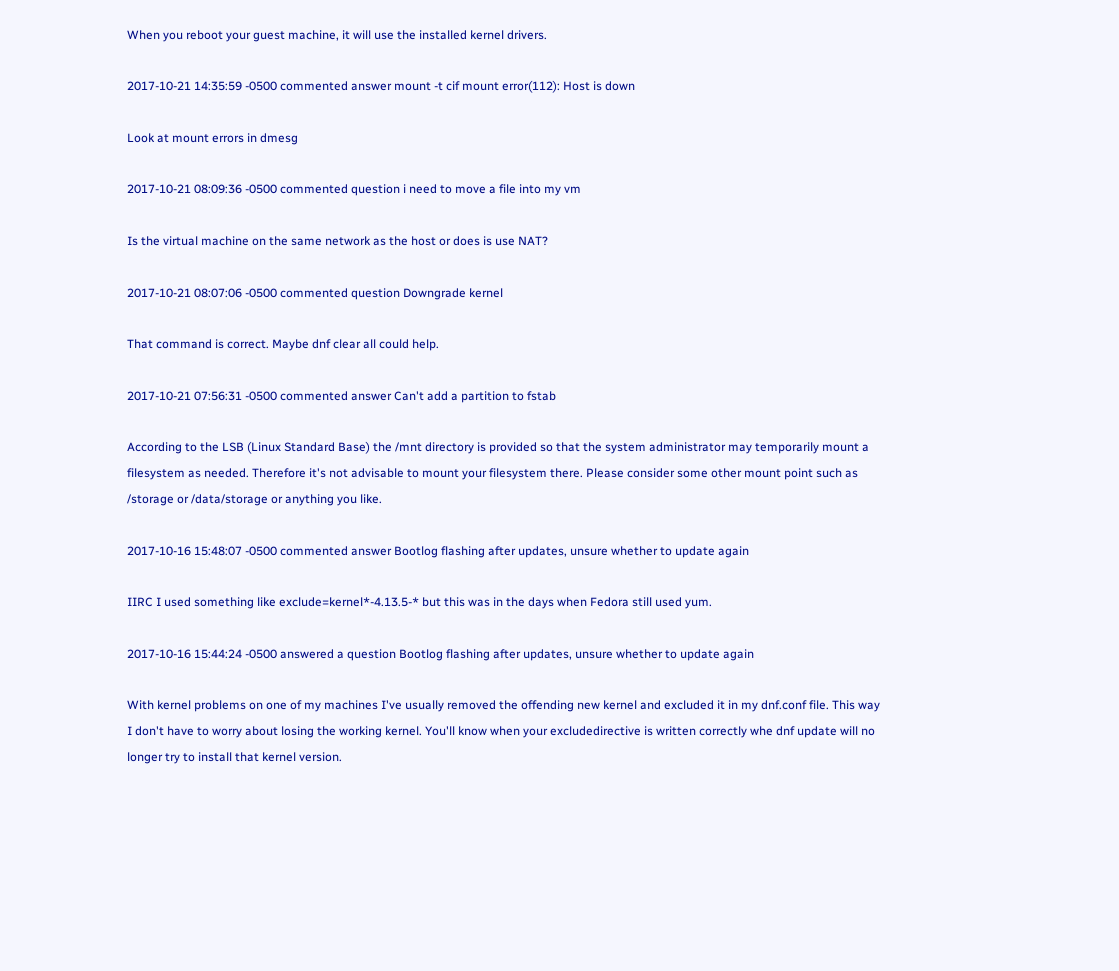When you reboot your guest machine, it will use the installed kernel drivers.

2017-10-21 14:35:59 -0500 commented answer mount -t cif mount error(112): Host is down

Look at mount errors in dmesg

2017-10-21 08:09:36 -0500 commented question i need to move a file into my vm

Is the virtual machine on the same network as the host or does is use NAT?

2017-10-21 08:07:06 -0500 commented question Downgrade kernel

That command is correct. Maybe dnf clear all could help.

2017-10-21 07:56:31 -0500 commented answer Can't add a partition to fstab

According to the LSB (Linux Standard Base) the /mnt directory is provided so that the system administrator may temporarily mount a filesystem as needed. Therefore it's not advisable to mount your filesystem there. Please consider some other mount point such as /storage or /data/storage or anything you like.

2017-10-16 15:48:07 -0500 commented answer Bootlog flashing after updates, unsure whether to update again

IIRC I used something like exclude=kernel*-4.13.5-* but this was in the days when Fedora still used yum.

2017-10-16 15:44:24 -0500 answered a question Bootlog flashing after updates, unsure whether to update again

With kernel problems on one of my machines I've usually removed the offending new kernel and excluded it in my dnf.conf file. This way I don't have to worry about losing the working kernel. You'll know when your excludedirective is written correctly whe dnf update will no longer try to install that kernel version.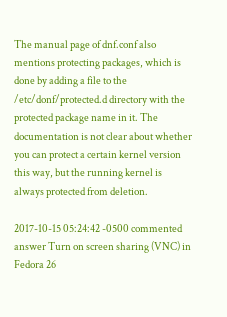The manual page of dnf.conf also mentions protecting packages, which is done by adding a file to the /etc/donf/protected.d directory with the protected package name in it. The documentation is not clear about whether you can protect a certain kernel version this way, but the running kernel is always protected from deletion.

2017-10-15 05:24:42 -0500 commented answer Turn on screen sharing (VNC) in Fedora 26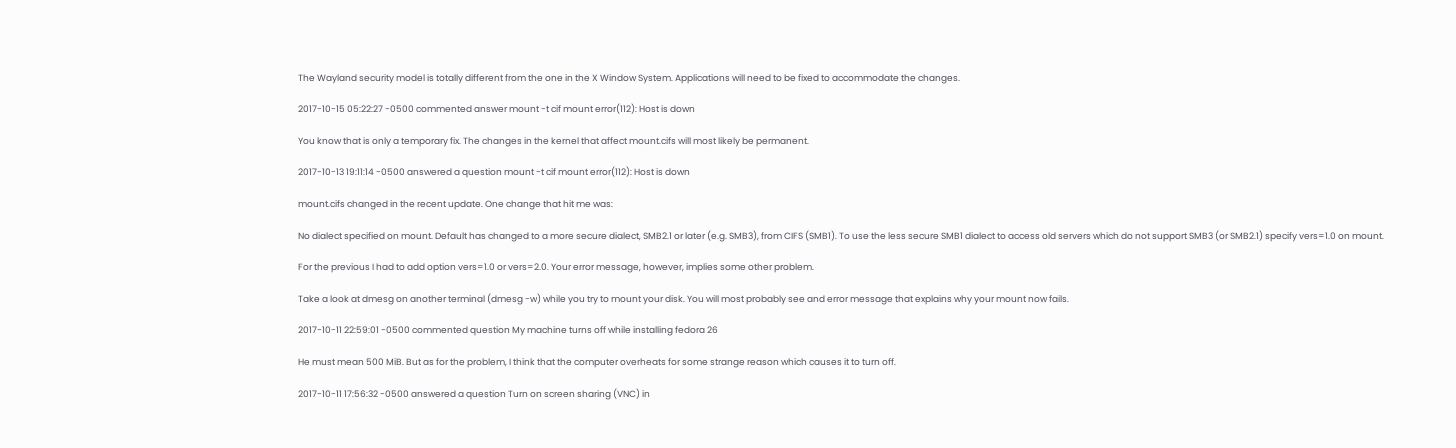The Wayland security model is totally different from the one in the X Window System. Applications will need to be fixed to accommodate the changes.

2017-10-15 05:22:27 -0500 commented answer mount -t cif mount error(112): Host is down

You know that is only a temporary fix. The changes in the kernel that affect mount.cifs will most likely be permanent.

2017-10-13 19:11:14 -0500 answered a question mount -t cif mount error(112): Host is down

mount.cifs changed in the recent update. One change that hit me was:

No dialect specified on mount. Default has changed to a more secure dialect, SMB2.1 or later (e.g. SMB3), from CIFS (SMB1). To use the less secure SMB1 dialect to access old servers which do not support SMB3 (or SMB2.1) specify vers=1.0 on mount.

For the previous I had to add option vers=1.0 or vers=2.0. Your error message, however, implies some other problem.

Take a look at dmesg on another terminal (dmesg -w) while you try to mount your disk. You will most probably see and error message that explains why your mount now fails.

2017-10-11 22:59:01 -0500 commented question My machine turns off while installing fedora 26

He must mean 500 MiB. But as for the problem, I think that the computer overheats for some strange reason which causes it to turn off.

2017-10-11 17:56:32 -0500 answered a question Turn on screen sharing (VNC) in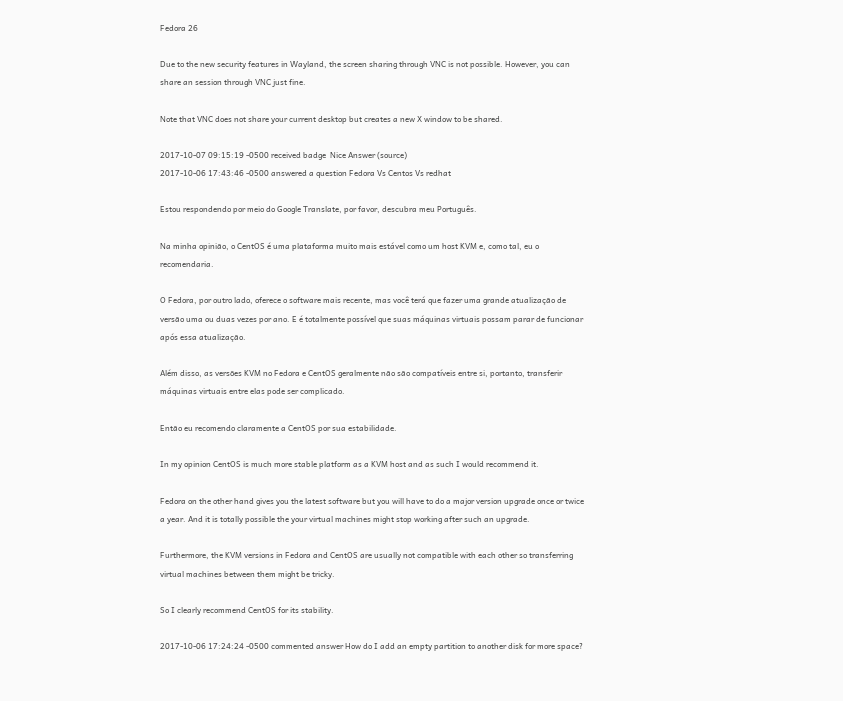Fedora 26

Due to the new security features in Wayland, the screen sharing through VNC is not possible. However, you can share an session through VNC just fine.

Note that VNC does not share your current desktop but creates a new X window to be shared.

2017-10-07 09:15:19 -0500 received badge  Nice Answer (source)
2017-10-06 17:43:46 -0500 answered a question Fedora Vs Centos Vs redhat

Estou respondendo por meio do Google Translate, por favor, descubra meu Português.

Na minha opinião, o CentOS é uma plataforma muito mais estável como um host KVM e, como tal, eu o recomendaria.

O Fedora, por outro lado, oferece o software mais recente, mas você terá que fazer uma grande atualização de versão uma ou duas vezes por ano. E é totalmente possível que suas máquinas virtuais possam parar de funcionar após essa atualização.

Além disso, as versões KVM no Fedora e CentOS geralmente não são compatíveis entre si, portanto, transferir máquinas virtuais entre elas pode ser complicado.

Então eu recomendo claramente a CentOS por sua estabilidade.

In my opinion CentOS is much more stable platform as a KVM host and as such I would recommend it.

Fedora on the other hand gives you the latest software but you will have to do a major version upgrade once or twice a year. And it is totally possible the your virtual machines might stop working after such an upgrade.

Furthermore, the KVM versions in Fedora and CentOS are usually not compatible with each other so transferring virtual machines between them might be tricky.

So I clearly recommend CentOS for its stability.

2017-10-06 17:24:24 -0500 commented answer How do I add an empty partition to another disk for more space?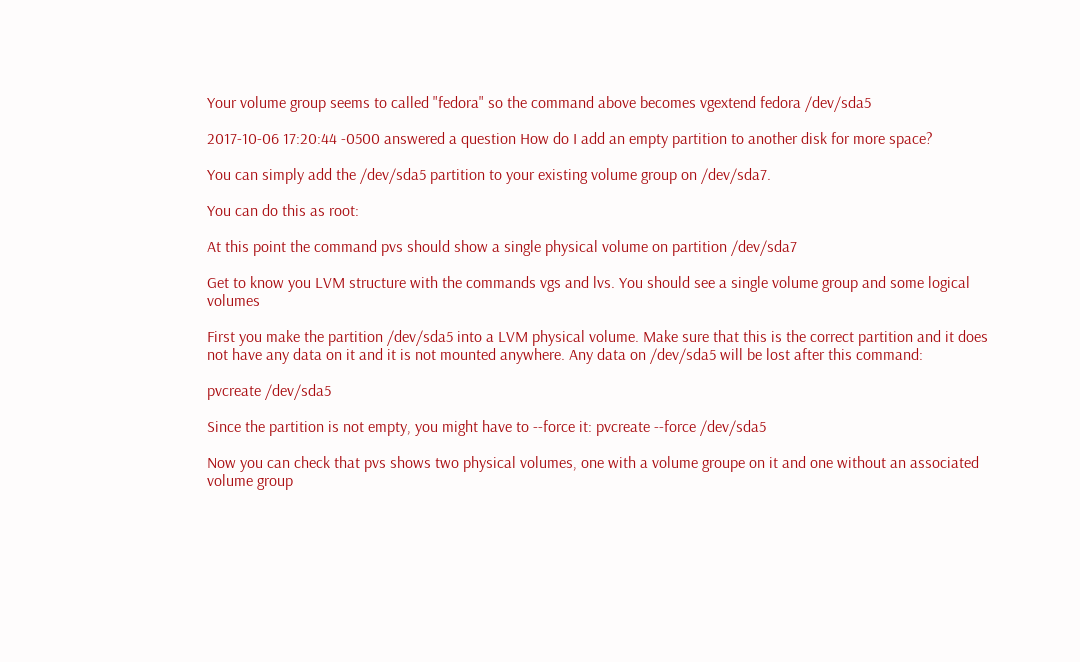Your volume group seems to called "fedora" so the command above becomes vgextend fedora /dev/sda5

2017-10-06 17:20:44 -0500 answered a question How do I add an empty partition to another disk for more space?

You can simply add the /dev/sda5 partition to your existing volume group on /dev/sda7.

You can do this as root:

At this point the command pvs should show a single physical volume on partition /dev/sda7

Get to know you LVM structure with the commands vgs and lvs. You should see a single volume group and some logical volumes

First you make the partition /dev/sda5 into a LVM physical volume. Make sure that this is the correct partition and it does not have any data on it and it is not mounted anywhere. Any data on /dev/sda5 will be lost after this command:

pvcreate /dev/sda5

Since the partition is not empty, you might have to --force it: pvcreate --force /dev/sda5

Now you can check that pvs shows two physical volumes, one with a volume groupe on it and one without an associated volume group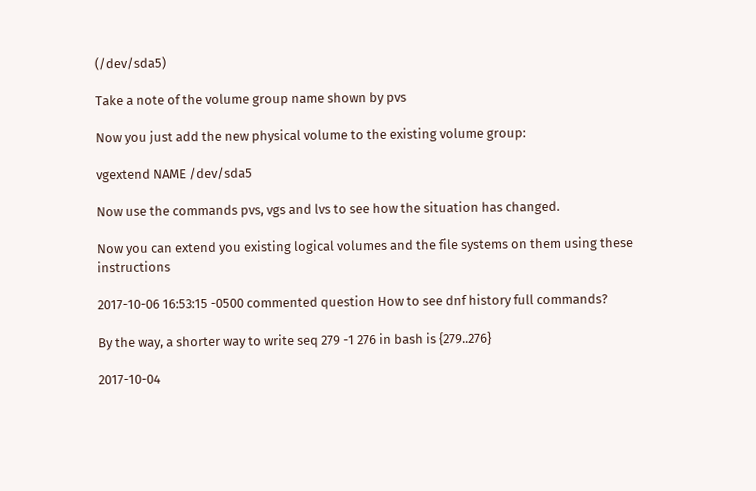(/dev/sda5)

Take a note of the volume group name shown by pvs

Now you just add the new physical volume to the existing volume group:

vgextend NAME /dev/sda5

Now use the commands pvs, vgs and lvs to see how the situation has changed.

Now you can extend you existing logical volumes and the file systems on them using these instructions

2017-10-06 16:53:15 -0500 commented question How to see dnf history full commands?

By the way, a shorter way to write seq 279 -1 276 in bash is {279..276}

2017-10-04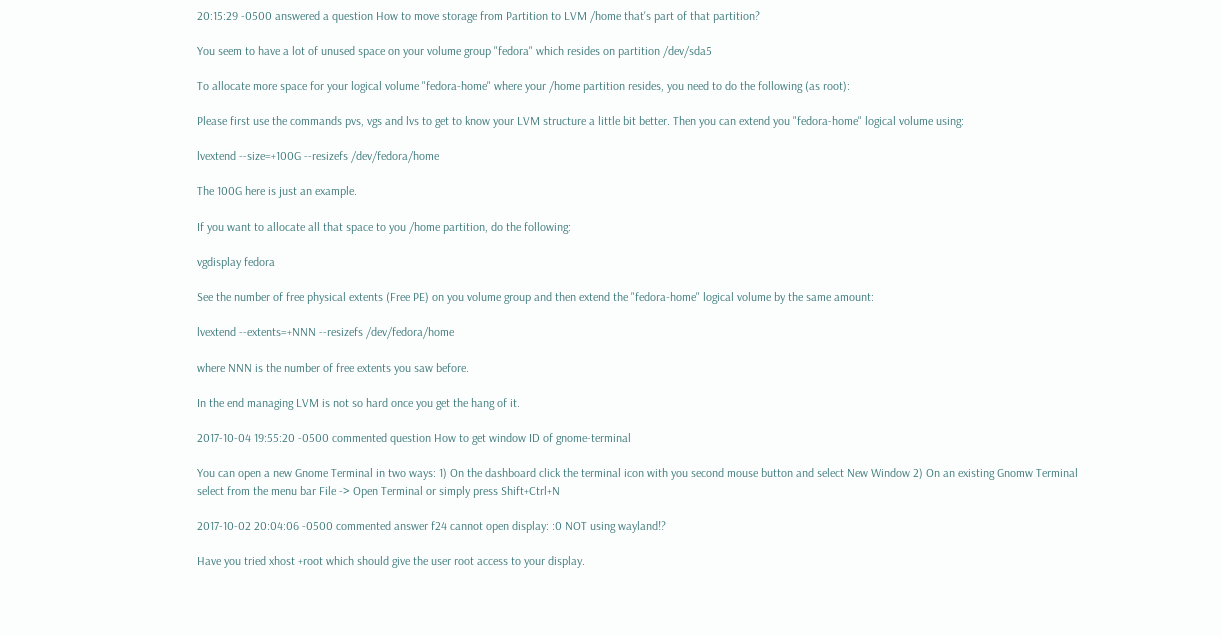20:15:29 -0500 answered a question How to move storage from Partition to LVM /home that's part of that partition?

You seem to have a lot of unused space on your volume group "fedora" which resides on partition /dev/sda5

To allocate more space for your logical volume "fedora-home" where your /home partition resides, you need to do the following (as root):

Please first use the commands pvs, vgs and lvs to get to know your LVM structure a little bit better. Then you can extend you "fedora-home" logical volume using:

lvextend --size=+100G --resizefs /dev/fedora/home

The 100G here is just an example.

If you want to allocate all that space to you /home partition, do the following:

vgdisplay fedora

See the number of free physical extents (Free PE) on you volume group and then extend the "fedora-home" logical volume by the same amount:

lvextend --extents=+NNN --resizefs /dev/fedora/home

where NNN is the number of free extents you saw before.

In the end managing LVM is not so hard once you get the hang of it.

2017-10-04 19:55:20 -0500 commented question How to get window ID of gnome-terminal

You can open a new Gnome Terminal in two ways: 1) On the dashboard click the terminal icon with you second mouse button and select New Window 2) On an existing Gnomw Terminal select from the menu bar File -> Open Terminal or simply press Shift+Ctrl+N

2017-10-02 20:04:06 -0500 commented answer f24 cannot open display: :0 NOT using wayland!?

Have you tried xhost +root which should give the user root access to your display.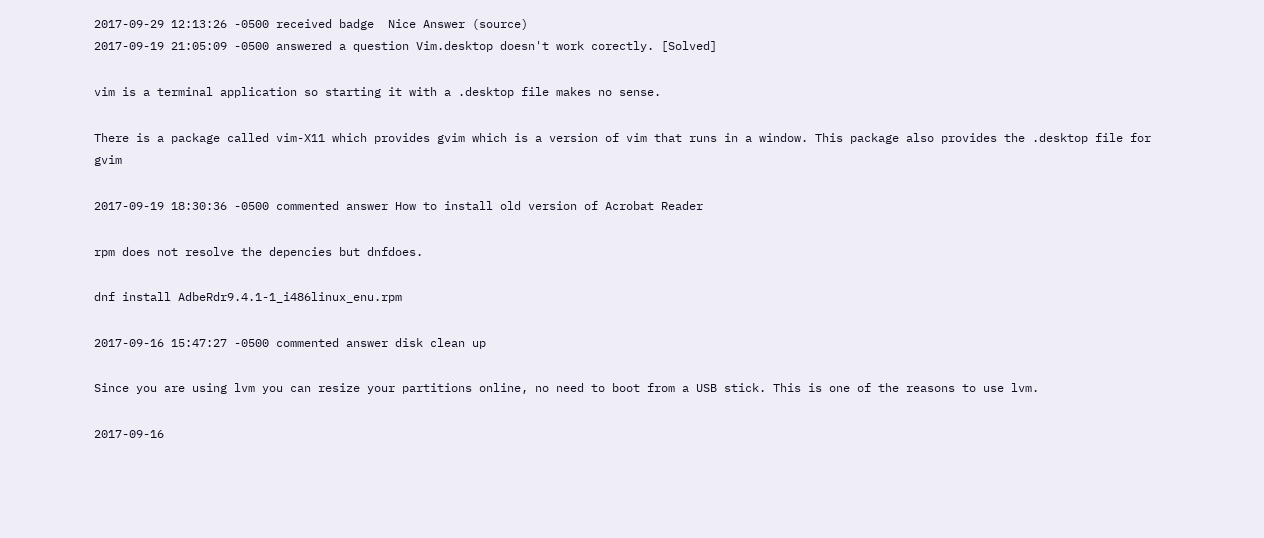2017-09-29 12:13:26 -0500 received badge  Nice Answer (source)
2017-09-19 21:05:09 -0500 answered a question Vim.desktop doesn't work corectly. [Solved]

vim is a terminal application so starting it with a .desktop file makes no sense.

There is a package called vim-X11 which provides gvim which is a version of vim that runs in a window. This package also provides the .desktop file for gvim

2017-09-19 18:30:36 -0500 commented answer How to install old version of Acrobat Reader

rpm does not resolve the depencies but dnfdoes.

dnf install AdbeRdr9.4.1-1_i486linux_enu.rpm

2017-09-16 15:47:27 -0500 commented answer disk clean up

Since you are using lvm you can resize your partitions online, no need to boot from a USB stick. This is one of the reasons to use lvm.

2017-09-16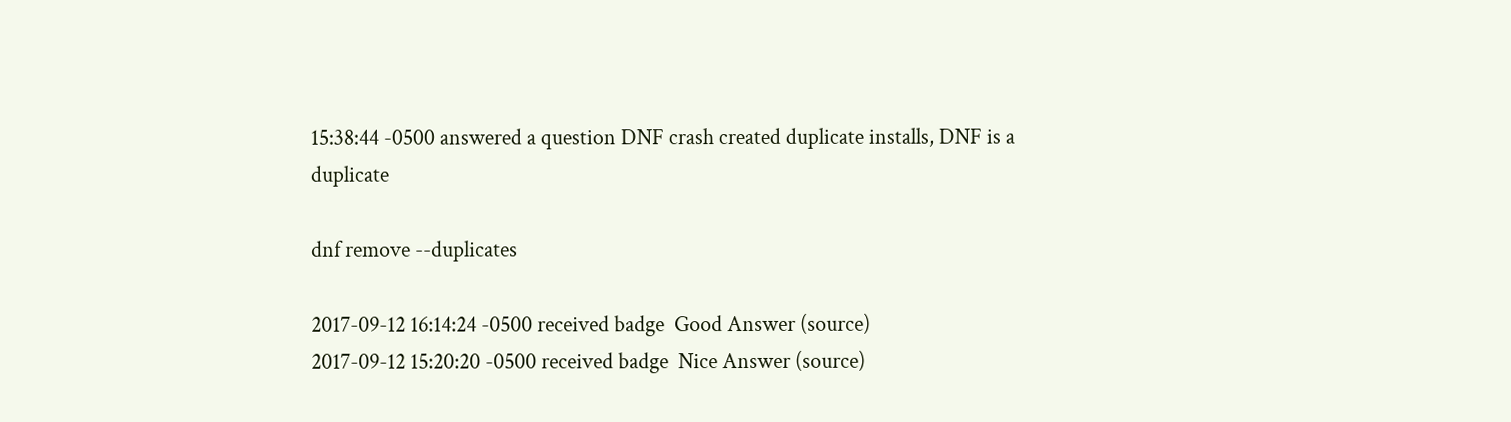15:38:44 -0500 answered a question DNF crash created duplicate installs, DNF is a duplicate

dnf remove --duplicates

2017-09-12 16:14:24 -0500 received badge  Good Answer (source)
2017-09-12 15:20:20 -0500 received badge  Nice Answer (source)